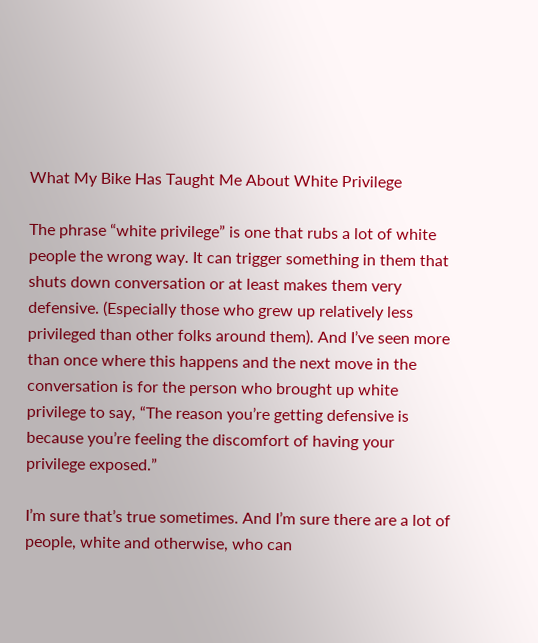What My Bike Has Taught Me About White Privilege

The phrase “white privilege” is one that rubs a lot of white people the wrong way. It can trigger something in them that shuts down conversation or at least makes them very defensive. (Especially those who grew up relatively less privileged than other folks around them). And I’ve seen more than once where this happens and the next move in the conversation is for the person who brought up white privilege to say, “The reason you’re getting defensive is because you’re feeling the discomfort of having your privilege exposed.”

I’m sure that’s true sometimes. And I’m sure there are a lot of people, white and otherwise, who can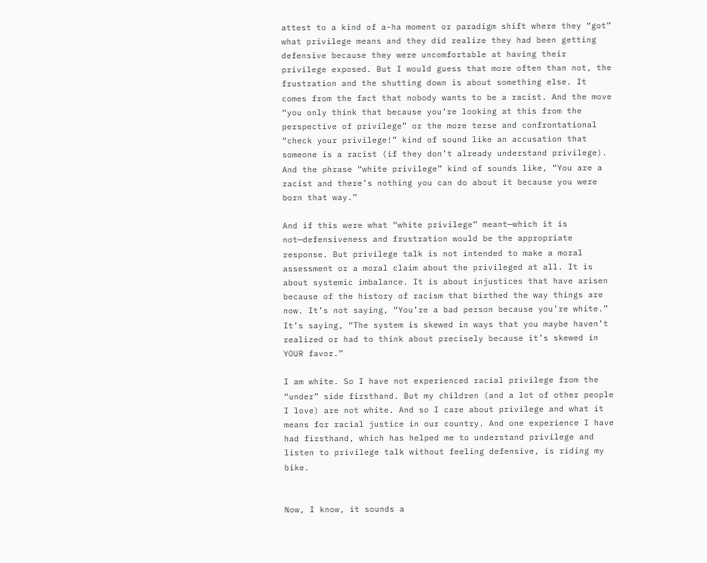attest to a kind of a-ha moment or paradigm shift where they “got” what privilege means and they did realize they had been getting defensive because they were uncomfortable at having their privilege exposed. But I would guess that more often than not, the frustration and the shutting down is about something else. It comes from the fact that nobody wants to be a racist. And the move “you only think that because you’re looking at this from the perspective of privilege” or the more terse and confrontational “check your privilege!” kind of sound like an accusation that someone is a racist (if they don’t already understand privilege). And the phrase “white privilege” kind of sounds like, “You are a racist and there’s nothing you can do about it because you were born that way.”

And if this were what “white privilege” meant—which it is not—defensiveness and frustration would be the appropriate response. But privilege talk is not intended to make a moral assessment or a moral claim about the privileged at all. It is about systemic imbalance. It is about injustices that have arisen because of the history of racism that birthed the way things are now. It’s not saying, “You’re a bad person because you’re white.” It’s saying, “The system is skewed in ways that you maybe haven’t realized or had to think about precisely because it’s skewed in YOUR favor.”

I am white. So I have not experienced racial privilege from the “under” side firsthand. But my children (and a lot of other people I love) are not white. And so I care about privilege and what it means for racial justice in our country. And one experience I have had firsthand, which has helped me to understand privilege and listen to privilege talk without feeling defensive, is riding my bike.


Now, I know, it sounds a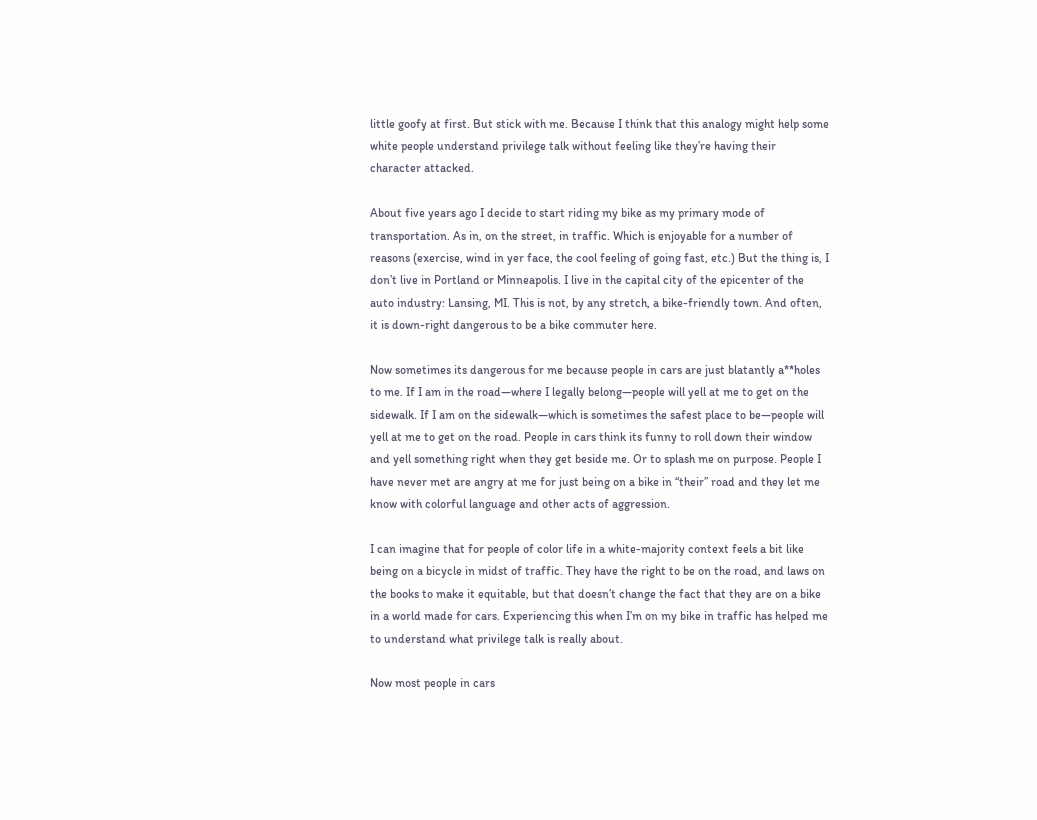little goofy at first. But stick with me. Because I think that this analogy might help some white people understand privilege talk without feeling like they’re having their character attacked.

About five years ago I decide to start riding my bike as my primary mode of transportation. As in, on the street, in traffic. Which is enjoyable for a number of reasons (exercise, wind in yer face, the cool feeling of going fast, etc.) But the thing is, I don’t live in Portland or Minneapolis. I live in the capital city of the epicenter of the auto industry: Lansing, MI. This is not, by any stretch, a bike-friendly town. And often, it is down-right dangerous to be a bike commuter here.

Now sometimes its dangerous for me because people in cars are just blatantly a**holes to me. If I am in the road—where I legally belong—people will yell at me to get on the sidewalk. If I am on the sidewalk—which is sometimes the safest place to be—people will yell at me to get on the road. People in cars think its funny to roll down their window and yell something right when they get beside me. Or to splash me on purpose. People I have never met are angry at me for just being on a bike in “their” road and they let me know with colorful language and other acts of aggression.

I can imagine that for people of color life in a white-majority context feels a bit like being on a bicycle in midst of traffic. They have the right to be on the road, and laws on the books to make it equitable, but that doesn’t change the fact that they are on a bike in a world made for cars. Experiencing this when I’m on my bike in traffic has helped me to understand what privilege talk is really about.

Now most people in cars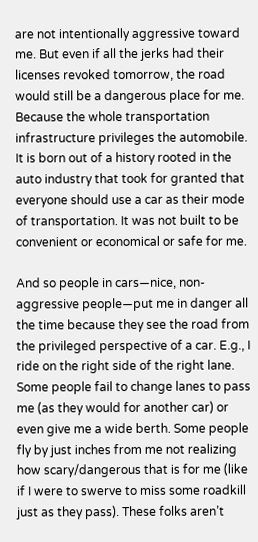are not intentionally aggressive toward me. But even if all the jerks had their licenses revoked tomorrow, the road would still be a dangerous place for me. Because the whole transportation infrastructure privileges the automobile. It is born out of a history rooted in the auto industry that took for granted that everyone should use a car as their mode of transportation. It was not built to be convenient or economical or safe for me.

And so people in cars—nice, non-aggressive people—put me in danger all the time because they see the road from the privileged perspective of a car. E.g., I ride on the right side of the right lane. Some people fail to change lanes to pass me (as they would for another car) or even give me a wide berth. Some people fly by just inches from me not realizing how scary/dangerous that is for me (like if I were to swerve to miss some roadkill just as they pass). These folks aren’t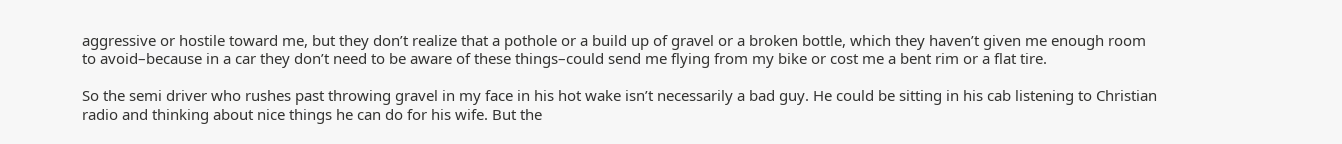aggressive or hostile toward me, but they don’t realize that a pothole or a build up of gravel or a broken bottle, which they haven’t given me enough room to avoid–because in a car they don’t need to be aware of these things–could send me flying from my bike or cost me a bent rim or a flat tire.

So the semi driver who rushes past throwing gravel in my face in his hot wake isn’t necessarily a bad guy. He could be sitting in his cab listening to Christian radio and thinking about nice things he can do for his wife. But the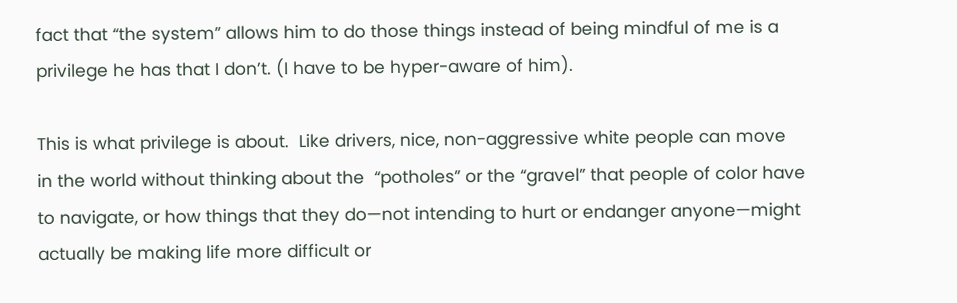fact that “the system” allows him to do those things instead of being mindful of me is a privilege he has that I don’t. (I have to be hyper-aware of him).

This is what privilege is about.  Like drivers, nice, non-aggressive white people can move in the world without thinking about the  “potholes” or the “gravel” that people of color have to navigate, or how things that they do—not intending to hurt or endanger anyone—might actually be making life more difficult or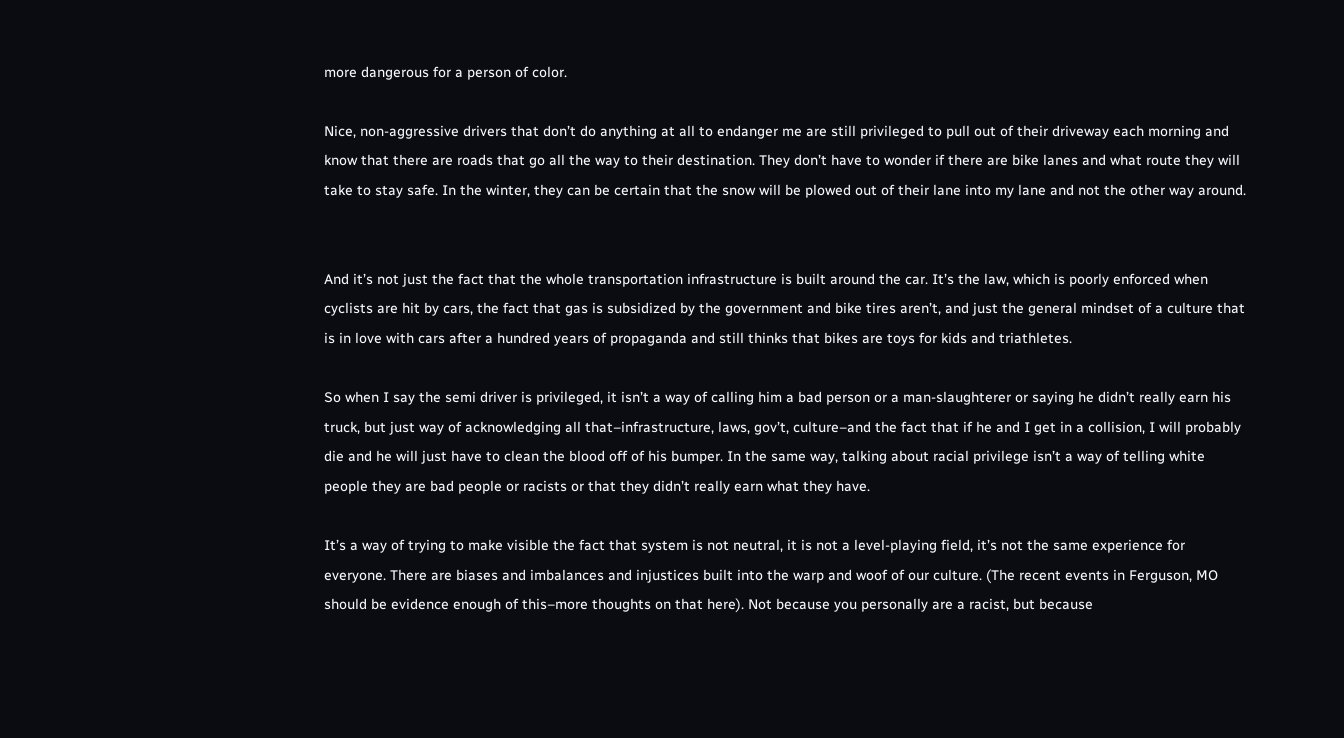more dangerous for a person of color.

Nice, non-aggressive drivers that don’t do anything at all to endanger me are still privileged to pull out of their driveway each morning and know that there are roads that go all the way to their destination. They don’t have to wonder if there are bike lanes and what route they will take to stay safe. In the winter, they can be certain that the snow will be plowed out of their lane into my lane and not the other way around.


And it’s not just the fact that the whole transportation infrastructure is built around the car. It’s the law, which is poorly enforced when cyclists are hit by cars, the fact that gas is subsidized by the government and bike tires aren’t, and just the general mindset of a culture that is in love with cars after a hundred years of propaganda and still thinks that bikes are toys for kids and triathletes.

So when I say the semi driver is privileged, it isn’t a way of calling him a bad person or a man-slaughterer or saying he didn’t really earn his truck, but just way of acknowledging all that–infrastructure, laws, gov’t, culture–and the fact that if he and I get in a collision, I will probably die and he will just have to clean the blood off of his bumper. In the same way, talking about racial privilege isn’t a way of telling white people they are bad people or racists or that they didn’t really earn what they have.

It’s a way of trying to make visible the fact that system is not neutral, it is not a level-playing field, it’s not the same experience for everyone. There are biases and imbalances and injustices built into the warp and woof of our culture. (The recent events in Ferguson, MO should be evidence enough of this–more thoughts on that here). Not because you personally are a racist, but because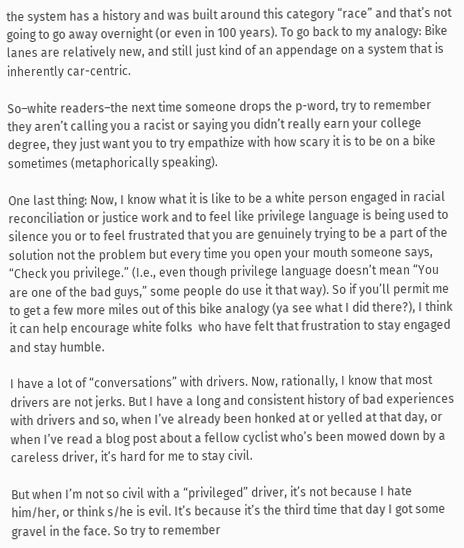the system has a history and was built around this category “race” and that’s not going to go away overnight (or even in 100 years). To go back to my analogy: Bike lanes are relatively new, and still just kind of an appendage on a system that is inherently car-centric.

So–white readers–the next time someone drops the p-word, try to remember they aren’t calling you a racist or saying you didn’t really earn your college degree, they just want you to try empathize with how scary it is to be on a bike sometimes (metaphorically speaking).

One last thing: Now, I know what it is like to be a white person engaged in racial reconciliation or justice work and to feel like privilege language is being used to silence you or to feel frustrated that you are genuinely trying to be a part of the solution not the problem but every time you open your mouth someone says, “Check you privilege.” (I.e., even though privilege language doesn’t mean “You are one of the bad guys,” some people do use it that way). So if you’ll permit me to get a few more miles out of this bike analogy (ya see what I did there?), I think it can help encourage white folks  who have felt that frustration to stay engaged and stay humble.

I have a lot of “conversations” with drivers. Now, rationally, I know that most drivers are not jerks. But I have a long and consistent history of bad experiences with drivers and so, when I’ve already been honked at or yelled at that day, or when I’ve read a blog post about a fellow cyclist who’s been mowed down by a careless driver, it’s hard for me to stay civil.

But when I’m not so civil with a “privileged” driver, it’s not because I hate him/her, or think s/he is evil. It’s because it’s the third time that day I got some gravel in the face. So try to remember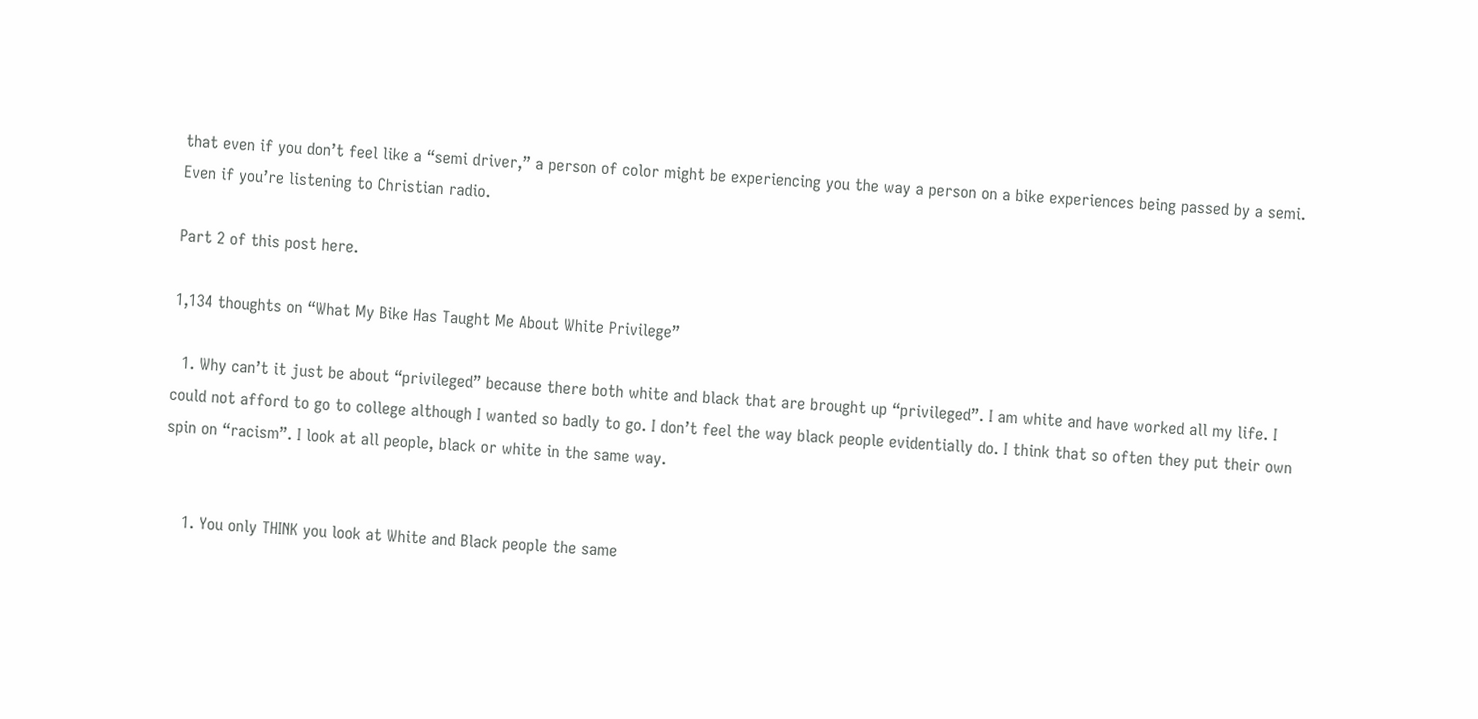that even if you don’t feel like a “semi driver,” a person of color might be experiencing you the way a person on a bike experiences being passed by a semi. Even if you’re listening to Christian radio.

Part 2 of this post here.

1,134 thoughts on “What My Bike Has Taught Me About White Privilege”

  1. Why can’t it just be about “privileged” because there both white and black that are brought up “privileged”. I am white and have worked all my life. I could not afford to go to college although I wanted so badly to go. I don’t feel the way black people evidentially do. I think that so often they put their own spin on “racism”. I look at all people, black or white in the same way.


    1. You only THINK you look at White and Black people the same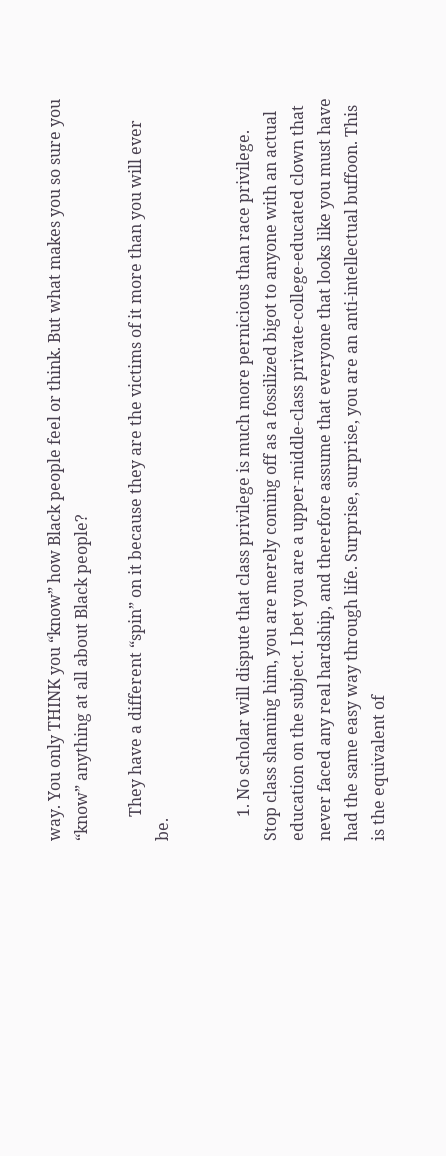way. You only THINK you “know” how Black people feel or think. But what makes you so sure you “know” anything at all about Black people?

      They have a different “spin” on it because they are the victims of it more than you will ever be.


      1. No scholar will dispute that class privilege is much more pernicious than race privilege. Stop class shaming him, you are merely coming off as a fossilized bigot to anyone with an actual education on the subject. I bet you are a upper-middle-class private-college-educated clown that never faced any real hardship, and therefore assume that everyone that looks like you must have had the same easy way through life. Surprise, surprise, you are an anti-intellectual buffoon. This is the equivalent of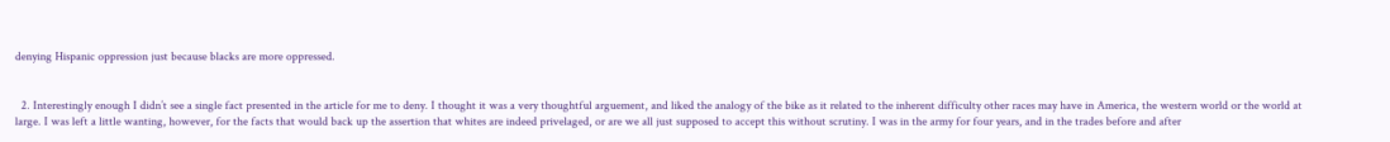denying Hispanic oppression just because blacks are more oppressed.


  2. Interestingly enough I didn’t see a single fact presented in the article for me to deny. I thought it was a very thoughtful arguement, and liked the analogy of the bike as it related to the inherent difficulty other races may have in America, the western world or the world at large. I was left a little wanting, however, for the facts that would back up the assertion that whites are indeed privelaged, or are we all just supposed to accept this without scrutiny. I was in the army for four years, and in the trades before and after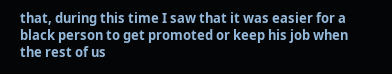that, during this time I saw that it was easier for a black person to get promoted or keep his job when the rest of us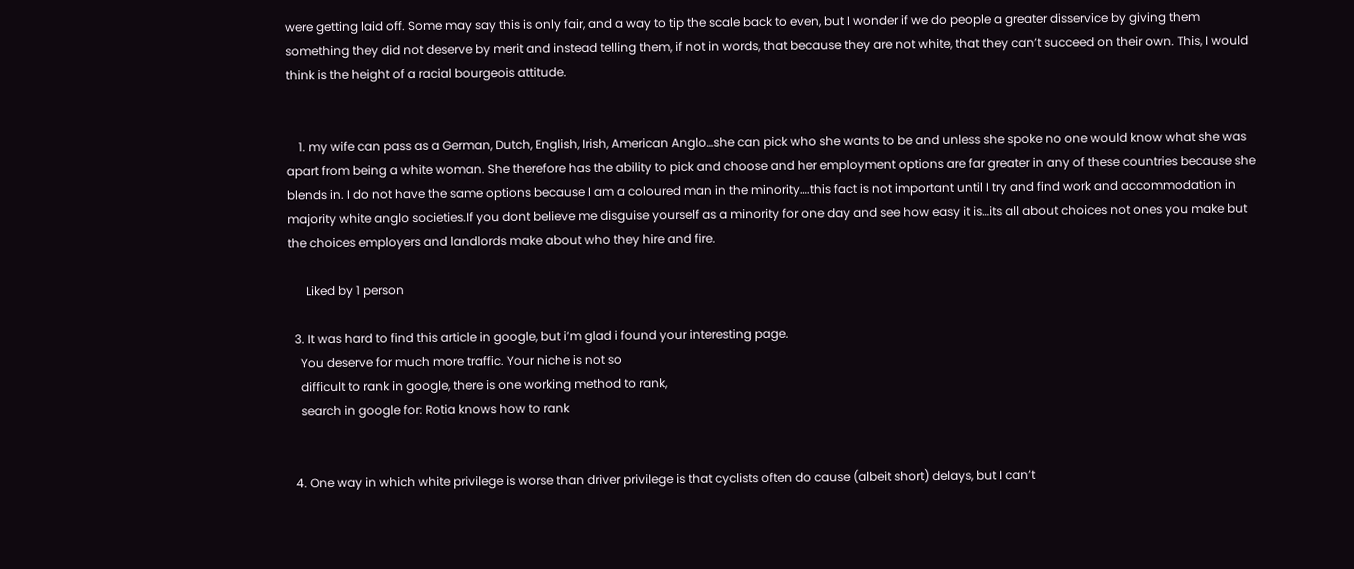were getting laid off. Some may say this is only fair, and a way to tip the scale back to even, but I wonder if we do people a greater disservice by giving them something they did not deserve by merit and instead telling them, if not in words, that because they are not white, that they can’t succeed on their own. This, I would think is the height of a racial bourgeois attitude.


    1. my wife can pass as a German, Dutch, English, Irish, American Anglo…she can pick who she wants to be and unless she spoke no one would know what she was apart from being a white woman. She therefore has the ability to pick and choose and her employment options are far greater in any of these countries because she blends in. I do not have the same options because I am a coloured man in the minority….this fact is not important until I try and find work and accommodation in majority white anglo societies.If you dont believe me disguise yourself as a minority for one day and see how easy it is…its all about choices not ones you make but the choices employers and landlords make about who they hire and fire.

      Liked by 1 person

  3. It was hard to find this article in google, but i’m glad i found your interesting page.
    You deserve for much more traffic. Your niche is not so
    difficult to rank in google, there is one working method to rank,
    search in google for: Rotia knows how to rank


  4. One way in which white privilege is worse than driver privilege is that cyclists often do cause (albeit short) delays, but I can’t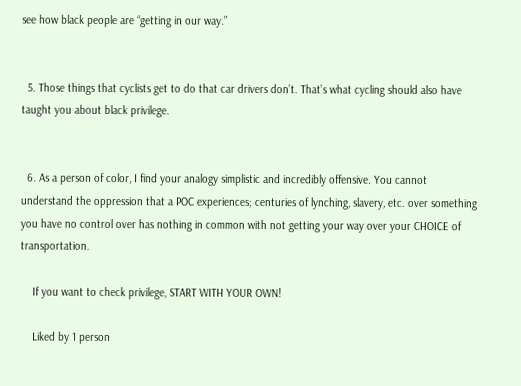see how black people are “getting in our way.”


  5. Those things that cyclists get to do that car drivers don’t. That’s what cycling should also have taught you about black privilege.


  6. As a person of color, I find your analogy simplistic and incredibly offensive. You cannot understand the oppression that a POC experiences; centuries of lynching, slavery, etc. over something you have no control over has nothing in common with not getting your way over your CHOICE of transportation.

    If you want to check privilege, START WITH YOUR OWN!

    Liked by 1 person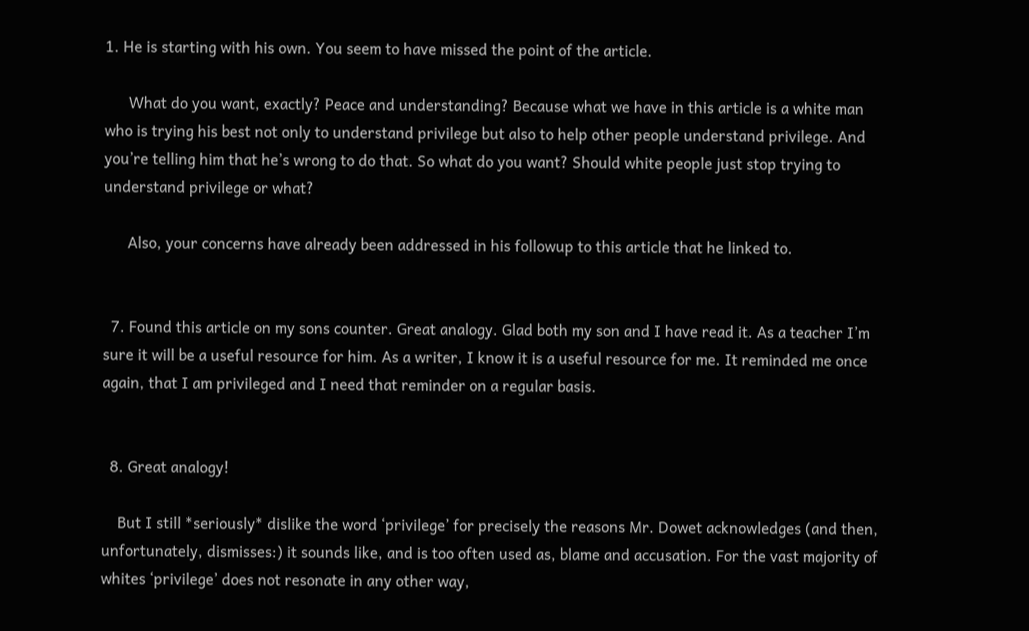1. He is starting with his own. You seem to have missed the point of the article.

      What do you want, exactly? Peace and understanding? Because what we have in this article is a white man who is trying his best not only to understand privilege but also to help other people understand privilege. And you’re telling him that he’s wrong to do that. So what do you want? Should white people just stop trying to understand privilege or what?

      Also, your concerns have already been addressed in his followup to this article that he linked to.


  7. Found this article on my sons counter. Great analogy. Glad both my son and I have read it. As a teacher I’m sure it will be a useful resource for him. As a writer, I know it is a useful resource for me. It reminded me once again, that I am privileged and I need that reminder on a regular basis.


  8. Great analogy!

    But I still *seriously* dislike the word ‘privilege’ for precisely the reasons Mr. Dowet acknowledges (and then, unfortunately, dismisses:) it sounds like, and is too often used as, blame and accusation. For the vast majority of whites ‘privilege’ does not resonate in any other way,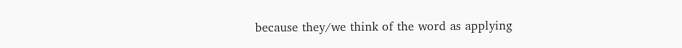because they/we think of the word as applying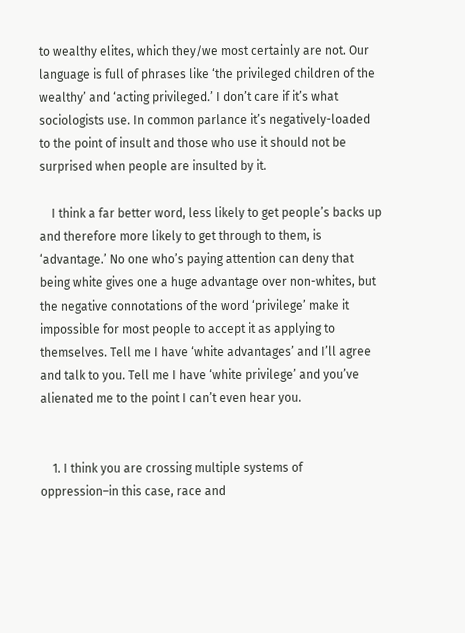to wealthy elites, which they/we most certainly are not. Our language is full of phrases like ‘the privileged children of the wealthy’ and ‘acting privileged.’ I don’t care if it’s what sociologists use. In common parlance it’s negatively-loaded to the point of insult and those who use it should not be surprised when people are insulted by it.

    I think a far better word, less likely to get people’s backs up and therefore more likely to get through to them, is ‘advantage.’ No one who’s paying attention can deny that being white gives one a huge advantage over non-whites, but the negative connotations of the word ‘privilege’ make it impossible for most people to accept it as applying to themselves. Tell me I have ‘white advantages’ and I’ll agree and talk to you. Tell me I have ‘white privilege’ and you’ve alienated me to the point I can’t even hear you.


    1. I think you are crossing multiple systems of oppression–in this case, race and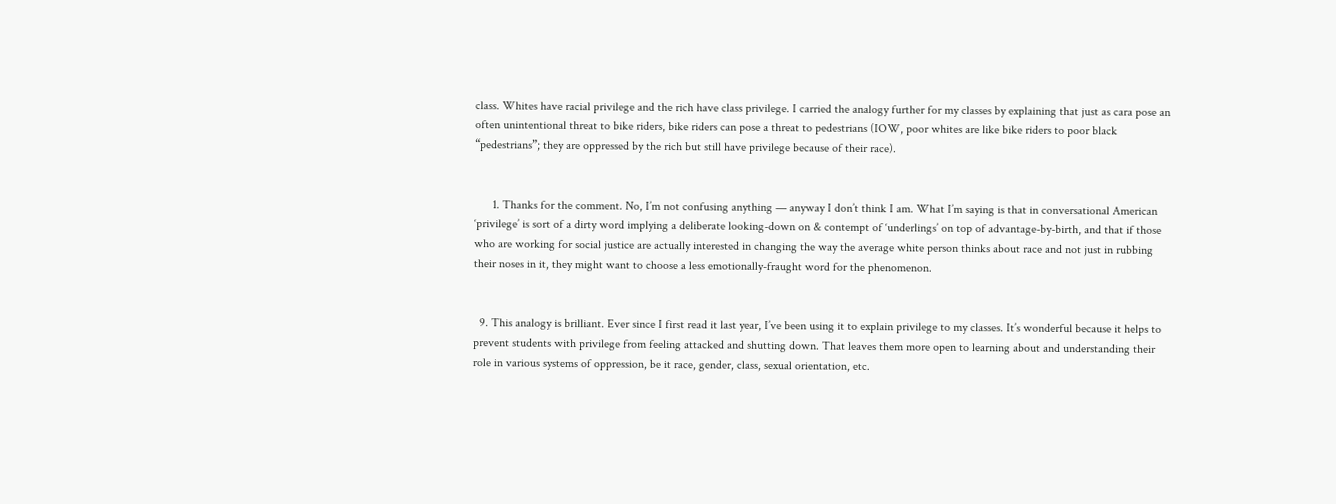class. Whites have racial privilege and the rich have class privilege. I carried the analogy further for my classes by explaining that just as cara pose an often unintentional threat to bike riders, bike riders can pose a threat to pedestrians (IOW, poor whites are like bike riders to poor black “pedestrians”; they are oppressed by the rich but still have privilege because of their race).


      1. Thanks for the comment. No, I’m not confusing anything — anyway I don’t think I am. What I’m saying is that in conversational American ‘privilege’ is sort of a dirty word implying a deliberate looking-down on & contempt of ‘underlings’ on top of advantage-by-birth, and that if those who are working for social justice are actually interested in changing the way the average white person thinks about race and not just in rubbing their noses in it, they might want to choose a less emotionally-fraught word for the phenomenon.


  9. This analogy is brilliant. Ever since I first read it last year, I’ve been using it to explain privilege to my classes. It’s wonderful because it helps to prevent students with privilege from feeling attacked and shutting down. That leaves them more open to learning about and understanding their role in various systems of oppression, be it race, gender, class, sexual orientation, etc.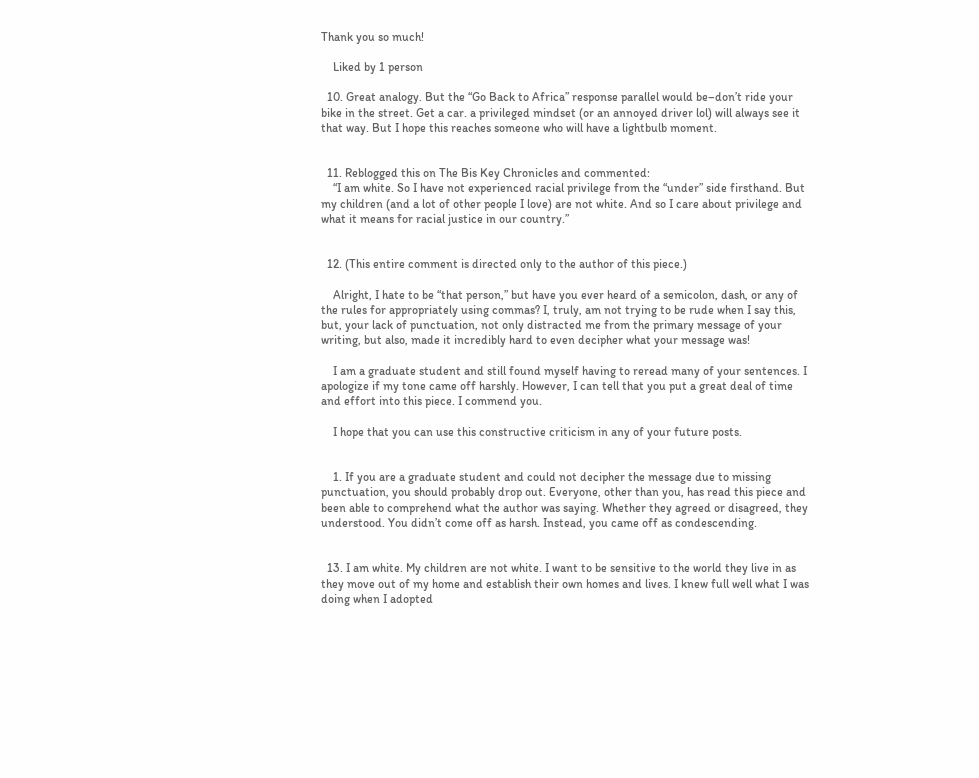Thank you so much!

    Liked by 1 person

  10. Great analogy. But the “Go Back to Africa” response parallel would be–don’t ride your bike in the street. Get a car. a privileged mindset (or an annoyed driver lol) will always see it that way. But I hope this reaches someone who will have a lightbulb moment.


  11. Reblogged this on The Bis Key Chronicles and commented:
    “I am white. So I have not experienced racial privilege from the “under” side firsthand. But my children (and a lot of other people I love) are not white. And so I care about privilege and what it means for racial justice in our country.”


  12. (This entire comment is directed only to the author of this piece.)

    Alright, I hate to be “that person,” but have you ever heard of a semicolon, dash, or any of the rules for appropriately using commas? I, truly, am not trying to be rude when I say this, but, your lack of punctuation, not only distracted me from the primary message of your writing, but also, made it incredibly hard to even decipher what your message was!

    I am a graduate student and still found myself having to reread many of your sentences. I apologize if my tone came off harshly. However, I can tell that you put a great deal of time and effort into this piece. I commend you.

    I hope that you can use this constructive criticism in any of your future posts.


    1. If you are a graduate student and could not decipher the message due to missing punctuation, you should probably drop out. Everyone, other than you, has read this piece and been able to comprehend what the author was saying. Whether they agreed or disagreed, they understood. You didn’t come off as harsh. Instead, you came off as condescending.


  13. I am white. My children are not white. I want to be sensitive to the world they live in as they move out of my home and establish their own homes and lives. I knew full well what I was doing when I adopted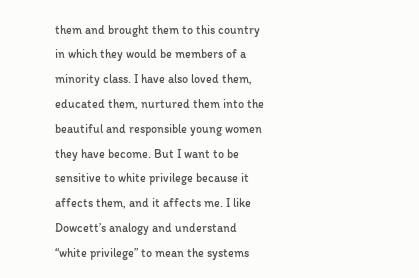them and brought them to this country in which they would be members of a minority class. I have also loved them, educated them, nurtured them into the beautiful and responsible young women they have become. But I want to be sensitive to white privilege because it affects them, and it affects me. I like Dowcett’s analogy and understand “white privilege” to mean the systems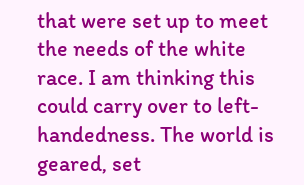that were set up to meet the needs of the white race. I am thinking this could carry over to left-handedness. The world is geared, set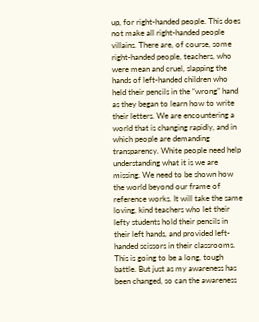up, for right-handed people. This does not make all right-handed people villains. There are, of course, some right-handed people, teachers, who were mean and cruel, slapping the hands of left-handed children who held their pencils in the “wrong” hand as they began to learn how to write their letters. We are encountering a world that is changing rapidly, and in which people are demanding transparency. White people need help understanding what it is we are missing. We need to be shown how the world beyond our frame of reference works. It will take the same loving, kind teachers who let their lefty students hold their pencils in their left hands, and provided left-handed scissors in their classrooms. This is going to be a long, tough battle. But just as my awareness has been changed, so can the awareness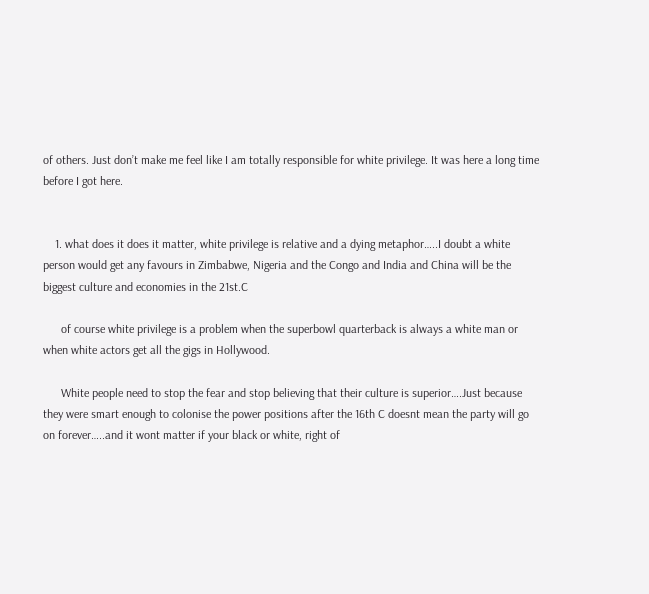of others. Just don’t make me feel like I am totally responsible for white privilege. It was here a long time before I got here.


    1. what does it does it matter, white privilege is relative and a dying metaphor…..I doubt a white person would get any favours in Zimbabwe, Nigeria and the Congo and India and China will be the biggest culture and economies in the 21st.C

      of course white privilege is a problem when the superbowl quarterback is always a white man or when white actors get all the gigs in Hollywood.

      White people need to stop the fear and stop believing that their culture is superior….Just because they were smart enough to colonise the power positions after the 16th C doesnt mean the party will go on forever…..and it wont matter if your black or white, right of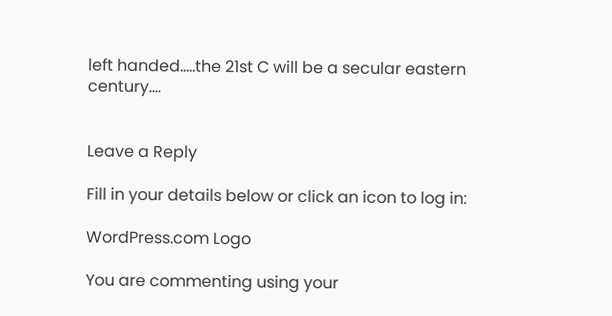left handed…..the 21st C will be a secular eastern century….


Leave a Reply

Fill in your details below or click an icon to log in:

WordPress.com Logo

You are commenting using your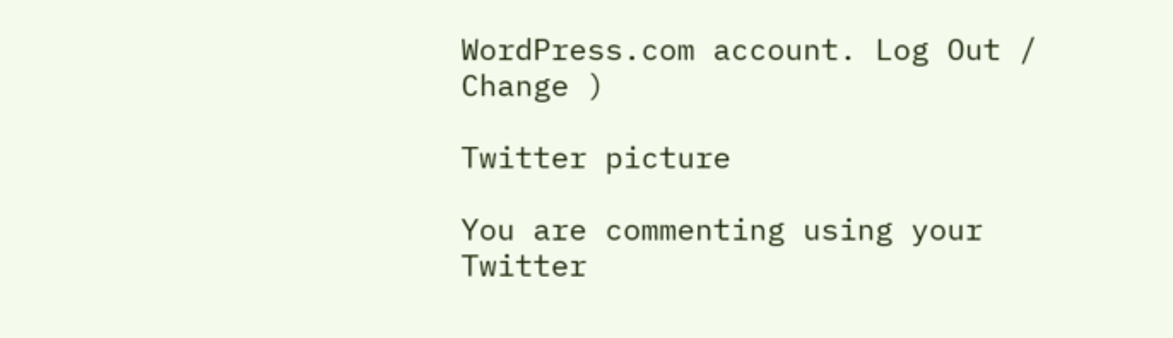WordPress.com account. Log Out / Change )

Twitter picture

You are commenting using your Twitter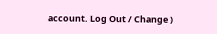account. Log Out / Change )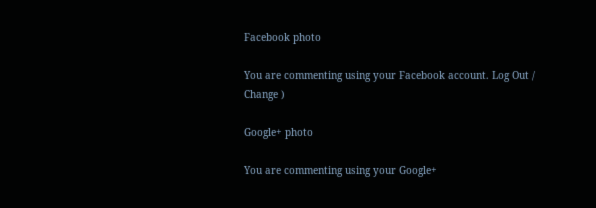Facebook photo

You are commenting using your Facebook account. Log Out / Change )

Google+ photo

You are commenting using your Google+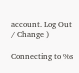account. Log Out / Change )

Connecting to %s